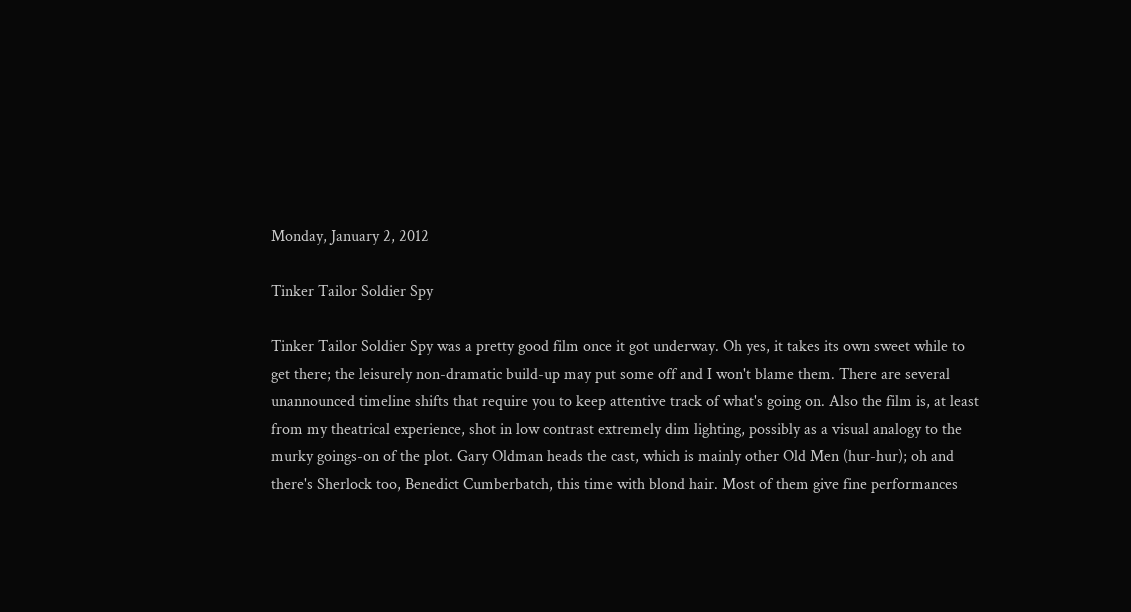Monday, January 2, 2012

Tinker Tailor Soldier Spy

Tinker Tailor Soldier Spy was a pretty good film once it got underway. Oh yes, it takes its own sweet while to get there; the leisurely non-dramatic build-up may put some off and I won't blame them. There are several unannounced timeline shifts that require you to keep attentive track of what's going on. Also the film is, at least from my theatrical experience, shot in low contrast extremely dim lighting, possibly as a visual analogy to the murky goings-on of the plot. Gary Oldman heads the cast, which is mainly other Old Men (hur-hur); oh and there's Sherlock too, Benedict Cumberbatch, this time with blond hair. Most of them give fine performances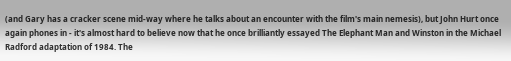(and Gary has a cracker scene mid-way where he talks about an encounter with the film's main nemesis), but John Hurt once again phones in - it's almost hard to believe now that he once brilliantly essayed The Elephant Man and Winston in the Michael Radford adaptation of 1984. The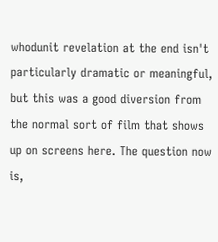whodunit revelation at the end isn't particularly dramatic or meaningful, but this was a good diversion from the normal sort of film that shows up on screens here. The question now is,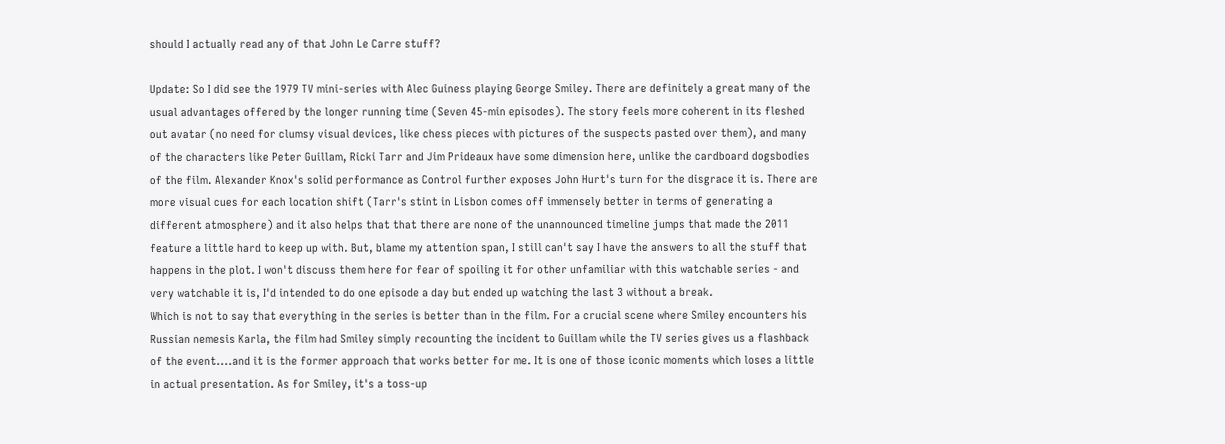should I actually read any of that John Le Carre stuff?

Update: So I did see the 1979 TV mini-series with Alec Guiness playing George Smiley. There are definitely a great many of the usual advantages offered by the longer running time (Seven 45-min episodes). The story feels more coherent in its fleshed out avatar (no need for clumsy visual devices, like chess pieces with pictures of the suspects pasted over them), and many of the characters like Peter Guillam, Ricki Tarr and Jim Prideaux have some dimension here, unlike the cardboard dogsbodies of the film. Alexander Knox's solid performance as Control further exposes John Hurt's turn for the disgrace it is. There are more visual cues for each location shift (Tarr's stint in Lisbon comes off immensely better in terms of generating a different atmosphere) and it also helps that that there are none of the unannounced timeline jumps that made the 2011 feature a little hard to keep up with. But, blame my attention span, I still can't say I have the answers to all the stuff that happens in the plot. I won't discuss them here for fear of spoiling it for other unfamiliar with this watchable series - and very watchable it is, I'd intended to do one episode a day but ended up watching the last 3 without a break.
Which is not to say that everything in the series is better than in the film. For a crucial scene where Smiley encounters his Russian nemesis Karla, the film had Smiley simply recounting the incident to Guillam while the TV series gives us a flashback of the event....and it is the former approach that works better for me. It is one of those iconic moments which loses a little in actual presentation. As for Smiley, it's a toss-up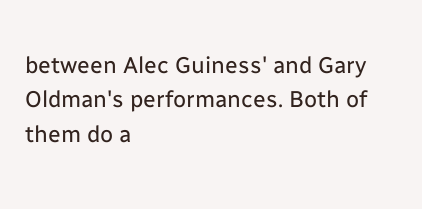between Alec Guiness' and Gary Oldman's performances. Both of them do a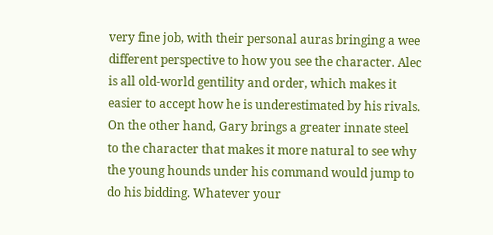very fine job, with their personal auras bringing a wee different perspective to how you see the character. Alec is all old-world gentility and order, which makes it easier to accept how he is underestimated by his rivals. On the other hand, Gary brings a greater innate steel to the character that makes it more natural to see why the young hounds under his command would jump to do his bidding. Whatever your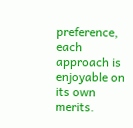preference, each approach is enjoyable on its own merits.